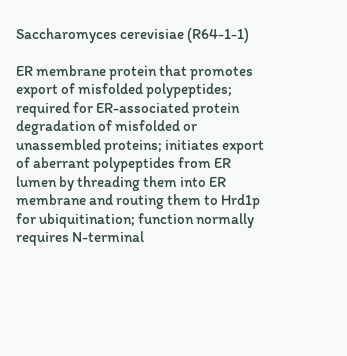Saccharomyces cerevisiae (R64-1-1)

ER membrane protein that promotes export of misfolded polypeptides; required for ER-associated protein degradation of misfolded or unassembled proteins; initiates export of aberrant polypeptides from ER lumen by threading them into ER membrane and routing them to Hrd1p for ubiquitination; function normally requires N-terminal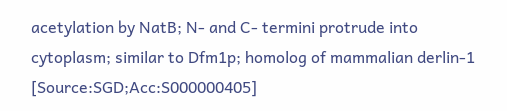acetylation by NatB; N- and C- termini protrude into cytoplasm; similar to Dfm1p; homolog of mammalian derlin-1 [Source:SGD;Acc:S000000405]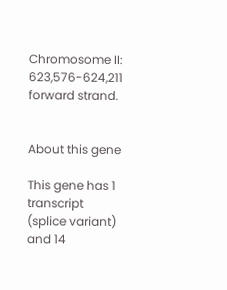Chromosome II: 623,576-624,211 forward strand.


About this gene

This gene has 1 transcript (splice variant) and 14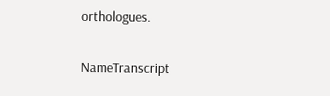orthologues.

NameTranscript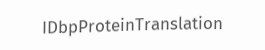IDbpProteinTranslation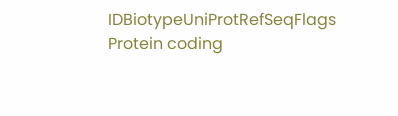IDBiotypeUniProtRefSeqFlags
Protein coding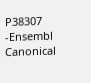P38307 -Ensembl Canonical